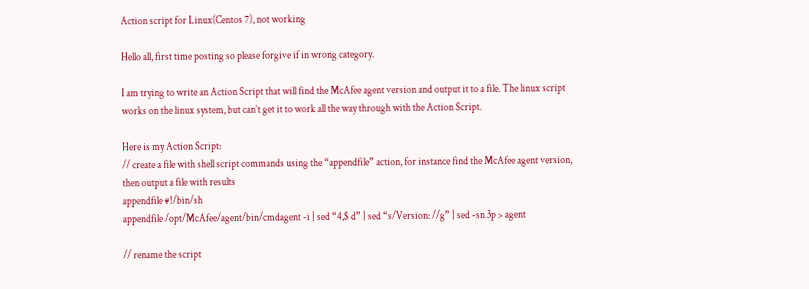Action script for Linux(Centos 7), not working

Hello all, first time posting so please forgive if in wrong category.

I am trying to write an Action Script that will find the McAfee agent version and output it to a file. The linux script works on the linux system, but can’t get it to work all the way through with the Action Script.

Here is my Action Script:
// create a file with shell script commands using the “appendfile” action, for instance find the McAfee agent version, then output a file with results
appendfile #!/bin/sh
appendfile /opt/McAfee/agent/bin/cmdagent -i | sed “4,$ d” | sed “s/Version: //g” | sed -sn 3p > agent

// rename the script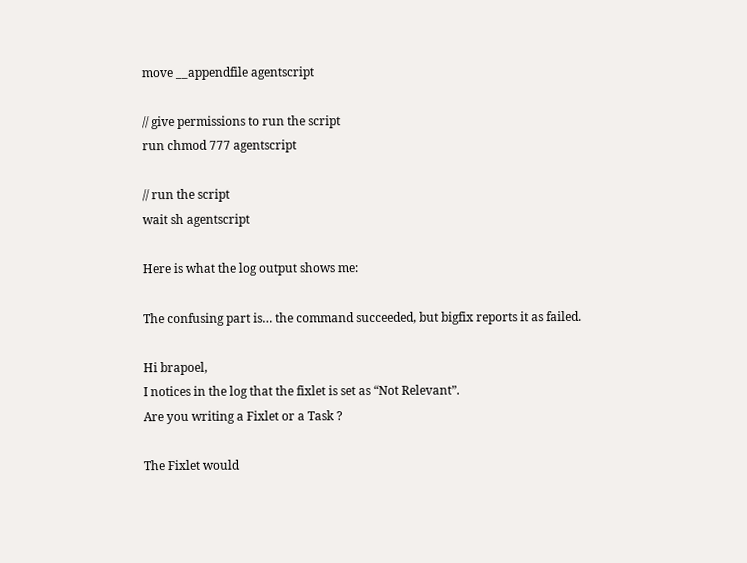move __appendfile agentscript

// give permissions to run the script
run chmod 777 agentscript

// run the script
wait sh agentscript

Here is what the log output shows me:

The confusing part is… the command succeeded, but bigfix reports it as failed.

Hi brapoel,
I notices in the log that the fixlet is set as “Not Relevant”.
Are you writing a Fixlet or a Task ?

The Fixlet would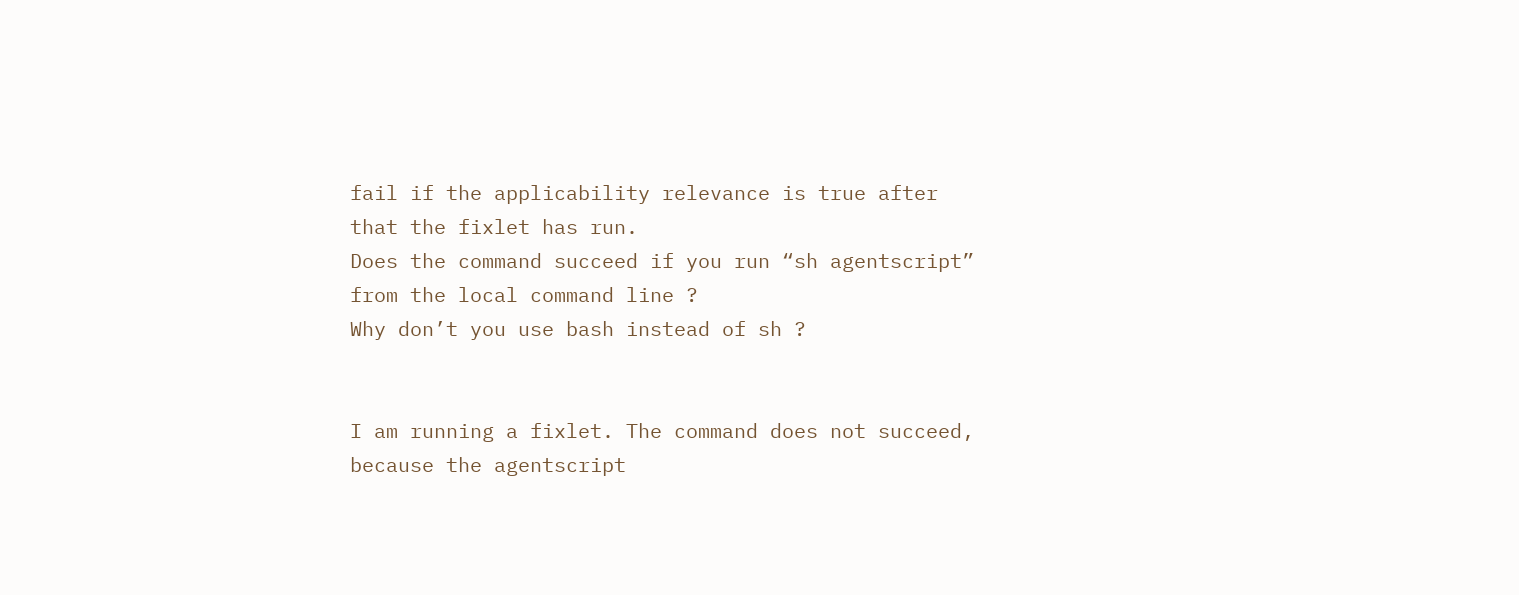fail if the applicability relevance is true after that the fixlet has run.
Does the command succeed if you run “sh agentscript” from the local command line ?
Why don’t you use bash instead of sh ?


I am running a fixlet. The command does not succeed, because the agentscript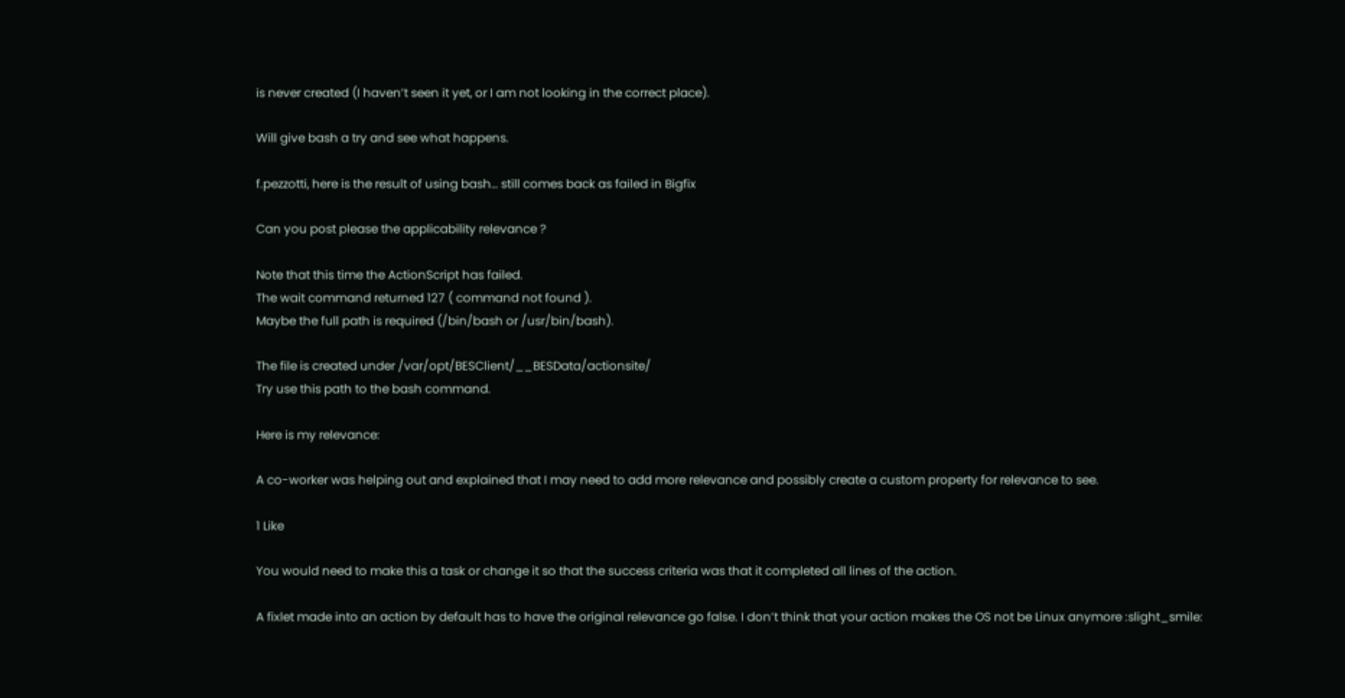is never created (I haven’t seen it yet, or I am not looking in the correct place).

Will give bash a try and see what happens.

f.pezzotti, here is the result of using bash… still comes back as failed in Bigfix

Can you post please the applicability relevance ?

Note that this time the ActionScript has failed.
The wait command returned 127 ( command not found ).
Maybe the full path is required (/bin/bash or /usr/bin/bash).

The file is created under /var/opt/BESClient/__BESData/actionsite/
Try use this path to the bash command.

Here is my relevance:

A co-worker was helping out and explained that I may need to add more relevance and possibly create a custom property for relevance to see.

1 Like

You would need to make this a task or change it so that the success criteria was that it completed all lines of the action.

A fixlet made into an action by default has to have the original relevance go false. I don’t think that your action makes the OS not be Linux anymore :slight_smile: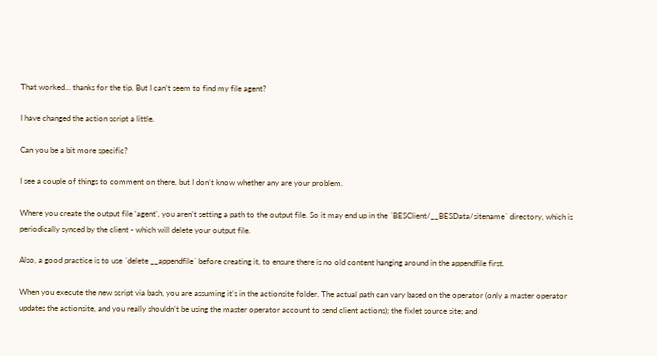That worked… thanks for the tip. But I can’t seem to find my file agent?

I have changed the action script a little.

Can you be a bit more specific?

I see a couple of things to comment on there, but I don’t know whether any are your problem.

Where you create the output file ‘agent’, you aren’t setting a path to the output file. So it may end up in the ´BESClient/__BESData/sitename´ directory, which is periodically synced by the client - which will delete your output file.

Also, a good practice is to use ´delete __appendfile´ before creating it, to ensure there is no old content hanging around in the appendfile first.

When you execute the new script via bash, you are assuming it’s in the actionsite folder. The actual path can vary based on the operator (only a master operator updates the actionsite, and you really shouldn’t be using the master operator account to send client actions); the fixlet source site; and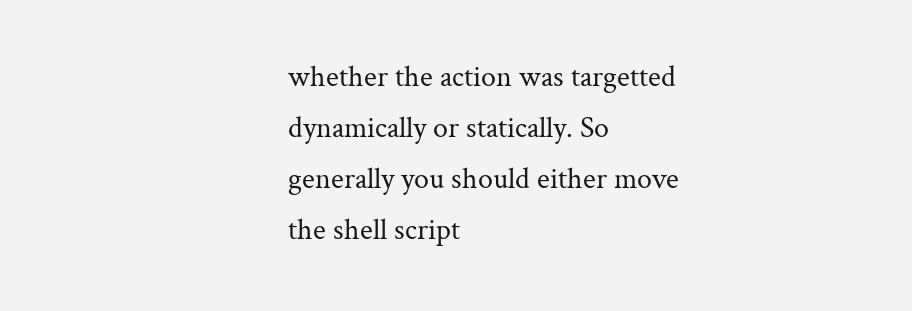whether the action was targetted dynamically or statically. So generally you should either move the shell script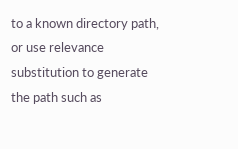to a known directory path, or use relevance substitution to generate the path such as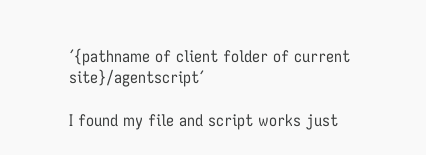´{pathname of client folder of current site}/agentscript´

I found my file and script works just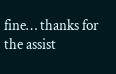fine… thanks for the assist